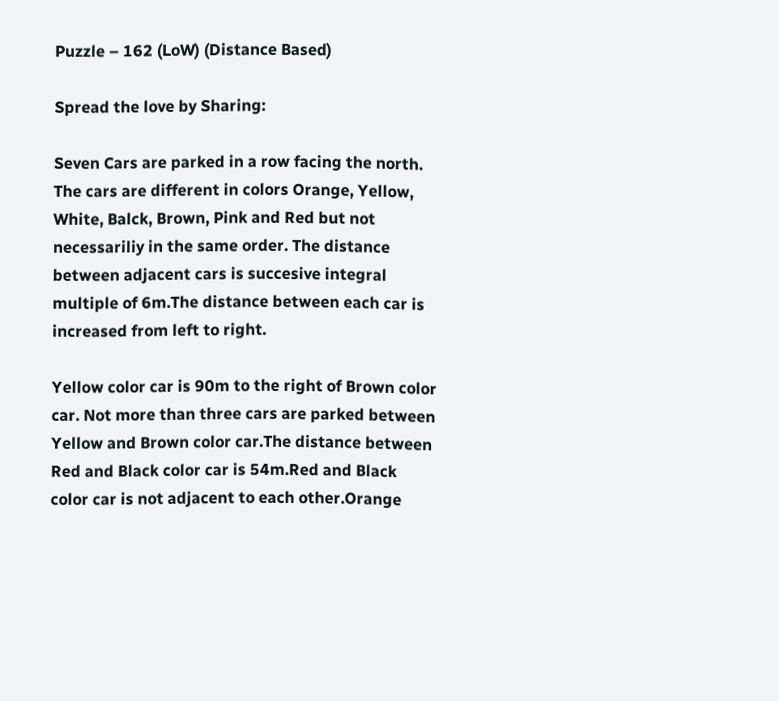Puzzle – 162 (LoW) (Distance Based)

Spread the love by Sharing:

Seven Cars are parked in a row facing the north. The cars are different in colors Orange, Yellow, White, Balck, Brown, Pink and Red but not necessariliy in the same order. The distance between adjacent cars is succesive integral multiple of 6m.The distance between each car is increased from left to right.

Yellow color car is 90m to the right of Brown color car. Not more than three cars are parked between Yellow and Brown color car.The distance between Red and Black color car is 54m.Red and Black color car is not adjacent to each other.Orange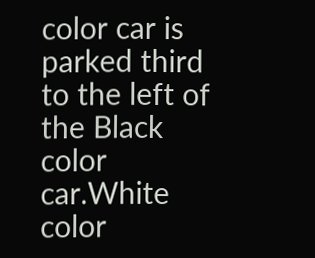color car is parked third to the left of the Black color car.White color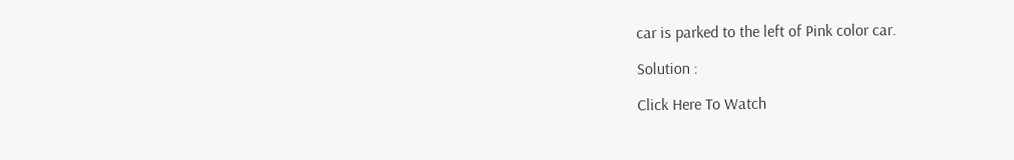car is parked to the left of Pink color car.

Solution :

Click Here To Watch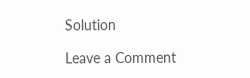Solution

Leave a Comment